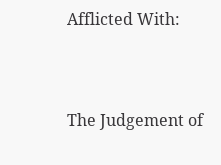Afflicted With:



The Judgement of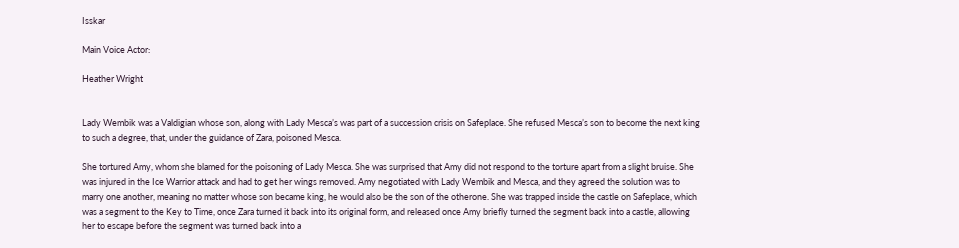Isskar

Main Voice Actor:

Heather Wright


Lady Wembik was a Valdigian whose son, along with Lady Mesca’s was part of a succession crisis on Safeplace. She refused Mesca’s son to become the next king to such a degree, that, under the guidance of Zara, poisoned Mesca.

She tortured Amy, whom she blamed for the poisoning of Lady Mesca. She was surprised that Amy did not respond to the torture apart from a slight bruise. She was injured in the Ice Warrior attack and had to get her wings removed. Amy negotiated with Lady Wembik and Mesca, and they agreed the solution was to marry one another, meaning no matter whose son became king, he would also be the son of the otherone. She was trapped inside the castle on Safeplace, which was a segment to the Key to Time, once Zara turned it back into its original form, and released once Amy briefly turned the segment back into a castle, allowing her to escape before the segment was turned back into a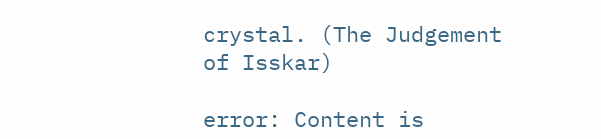crystal. (The Judgement of Isskar)

error: Content is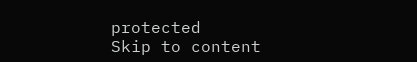protected
Skip to content